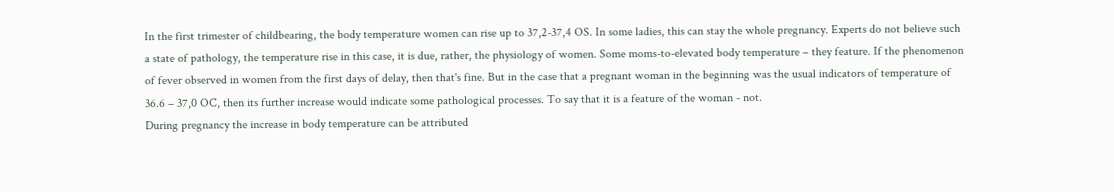In the first trimester of childbearing, the body temperature women can rise up to 37,2-37,4 OS. In some ladies, this can stay the whole pregnancy. Experts do not believe such a state of pathology, the temperature rise in this case, it is due, rather, the physiology of women. Some moms-to-elevated body temperature – they feature. If the phenomenon of fever observed in women from the first days of delay, then that's fine. But in the case that a pregnant woman in the beginning was the usual indicators of temperature of 36.6 – 37,0 OC, then its further increase would indicate some pathological processes. To say that it is a feature of the woman - not.
During pregnancy the increase in body temperature can be attributed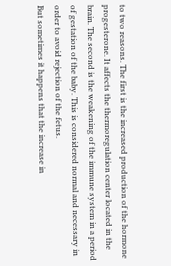to two reasons. The first is the increased production of the hormone progesterone. It affects the thermoregulation center located in the brain. The second is the weakening of the immune system in a period of gestation of the baby. This is considered normal and necessary in order to avoid rejection of the fetus.
But sometimes it happens that the increase in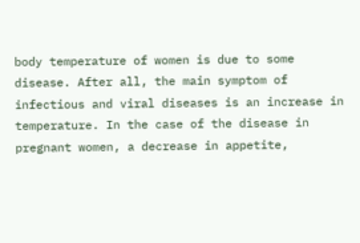body temperature of women is due to some disease. After all, the main symptom of infectious and viral diseases is an increase in temperature. In the case of the disease in pregnant women, a decrease in appetite,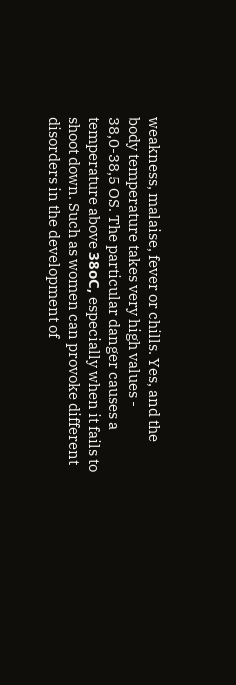weakness, malaise, fever or chills. Yes, and the body temperature takes very high values - 38,0-38,5 OS. The particular danger causes a temperature above 38оС, especially when it fails to shoot down. Such as women can provoke different disorders in the development of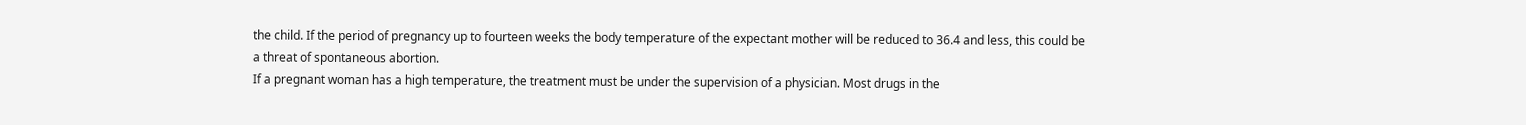the child. If the period of pregnancy up to fourteen weeks the body temperature of the expectant mother will be reduced to 36.4 and less, this could be a threat of spontaneous abortion.
If a pregnant woman has a high temperature, the treatment must be under the supervision of a physician. Most drugs in the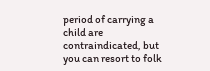period of carrying a child are contraindicated, but you can resort to folk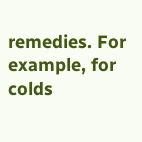remedies. For example, for colds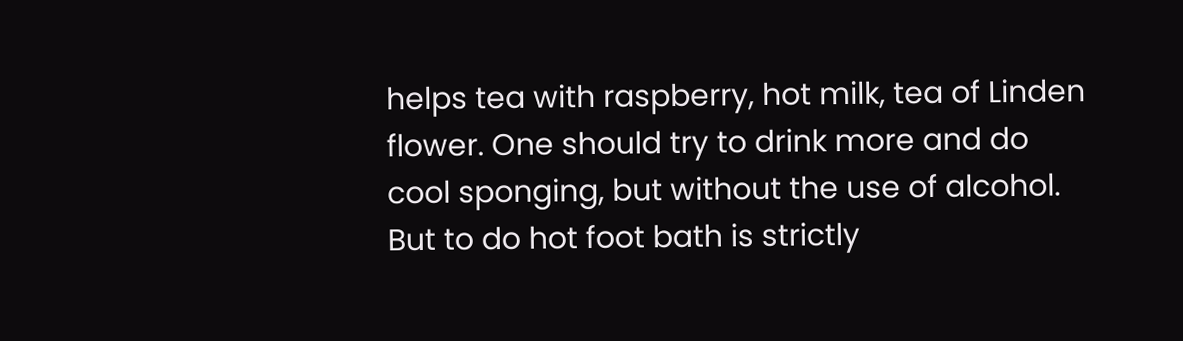helps tea with raspberry, hot milk, tea of Linden flower. One should try to drink more and do cool sponging, but without the use of alcohol. But to do hot foot bath is strictly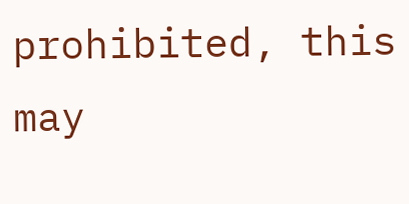prohibited, this may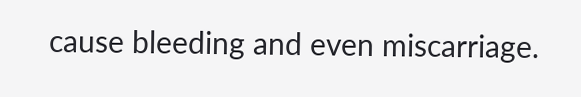cause bleeding and even miscarriage.